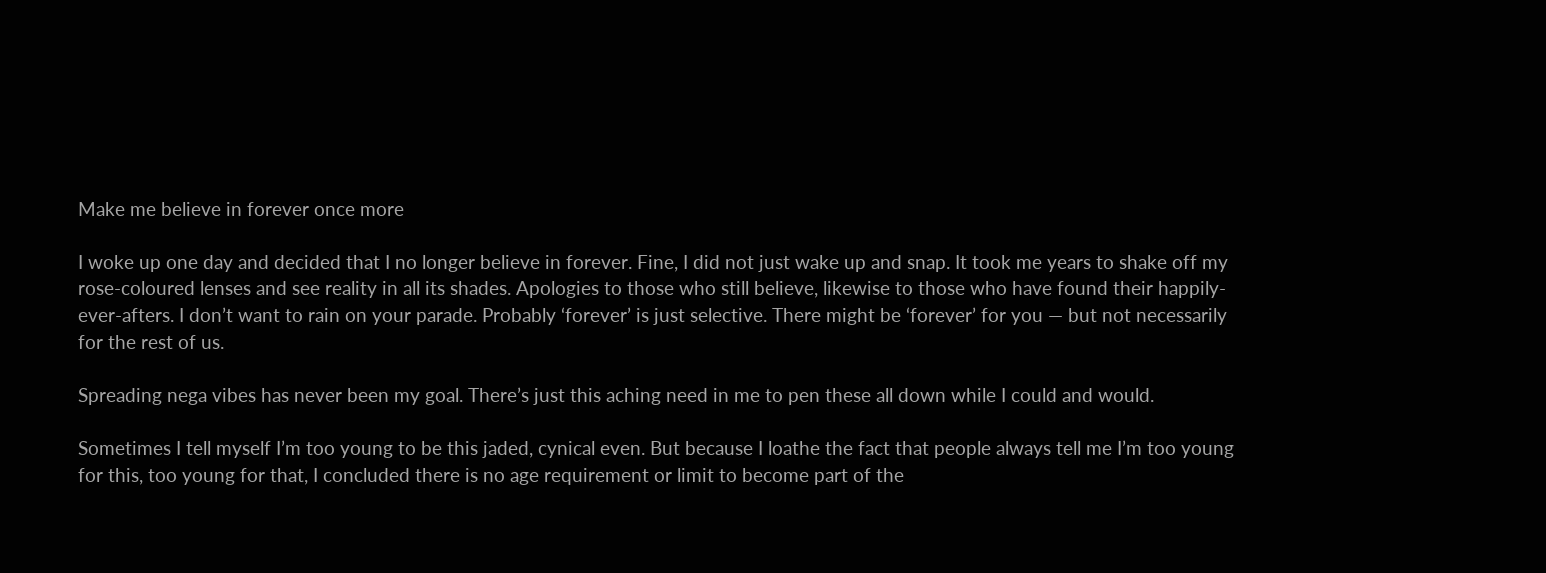Make me believe in forever once more

I woke up one day and decided that I no longer believe in forever. Fine, I did not just wake up and snap. It took me years to shake off my rose-coloured lenses and see reality in all its shades. Apologies to those who still believe, likewise to those who have found their happily-ever-afters. I don’t want to rain on your parade. Probably ‘forever’ is just selective. There might be ‘forever’ for you — but not necessarily for the rest of us.

Spreading nega vibes has never been my goal. There’s just this aching need in me to pen these all down while I could and would.

Sometimes I tell myself I’m too young to be this jaded, cynical even. But because I loathe the fact that people always tell me I’m too young for this, too young for that, I concluded there is no age requirement or limit to become part of the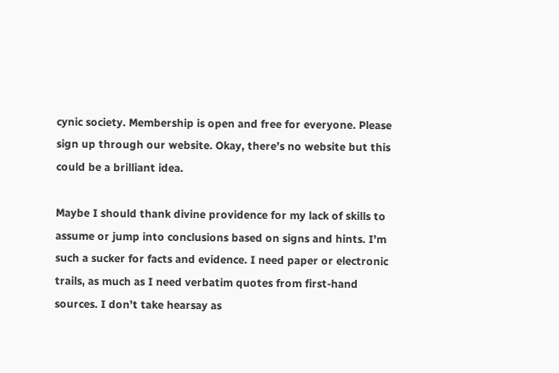cynic society. Membership is open and free for everyone. Please sign up through our website. Okay, there’s no website but this could be a brilliant idea.

Maybe I should thank divine providence for my lack of skills to assume or jump into conclusions based on signs and hints. I’m such a sucker for facts and evidence. I need paper or electronic trails, as much as I need verbatim quotes from first-hand sources. I don’t take hearsay as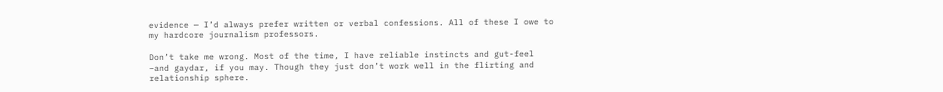evidence — I’d always prefer written or verbal confessions. All of these I owe to my hardcore journalism professors.

Don’t take me wrong. Most of the time, I have reliable instincts and gut-feel –and gaydar, if you may. Though they just don’t work well in the flirting and relationship sphere.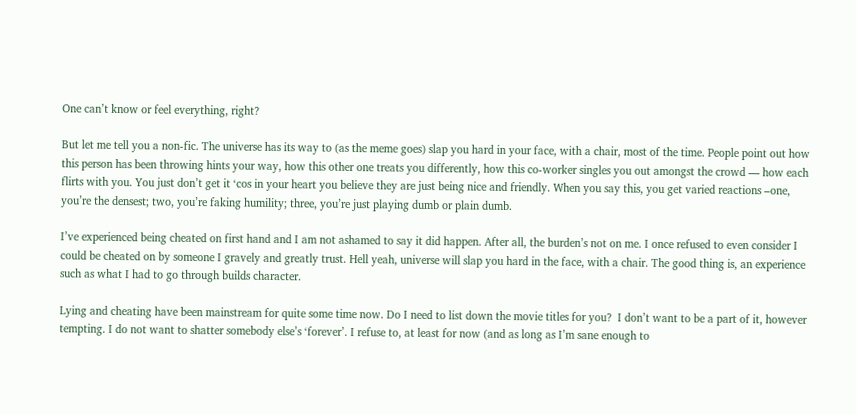One can’t know or feel everything, right?

But let me tell you a non-fic. The universe has its way to (as the meme goes) slap you hard in your face, with a chair, most of the time. People point out how this person has been throwing hints your way, how this other one treats you differently, how this co-worker singles you out amongst the crowd — how each flirts with you. You just don’t get it ‘cos in your heart you believe they are just being nice and friendly. When you say this, you get varied reactions –one, you’re the densest; two, you’re faking humility; three, you’re just playing dumb or plain dumb.

I’ve experienced being cheated on first hand and I am not ashamed to say it did happen. After all, the burden’s not on me. I once refused to even consider I could be cheated on by someone I gravely and greatly trust. Hell yeah, universe will slap you hard in the face, with a chair. The good thing is, an experience such as what I had to go through builds character.

Lying and cheating have been mainstream for quite some time now. Do I need to list down the movie titles for you?  I don’t want to be a part of it, however tempting. I do not want to shatter somebody else’s ‘forever’. I refuse to, at least for now (and as long as I’m sane enough to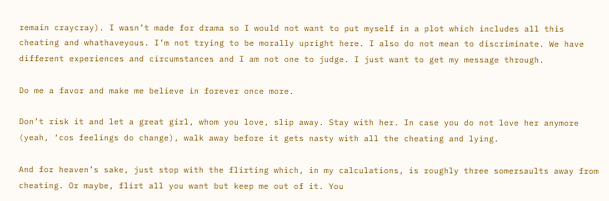remain craycray). I wasn’t made for drama so I would not want to put myself in a plot which includes all this cheating and whathaveyous. I’m not trying to be morally upright here. I also do not mean to discriminate. We have different experiences and circumstances and I am not one to judge. I just want to get my message through.

Do me a favor and make me believe in forever once more.

Don’t risk it and let a great girl, whom you love, slip away. Stay with her. In case you do not love her anymore (yeah, ‘cos feelings do change), walk away before it gets nasty with all the cheating and lying.

And for heaven’s sake, just stop with the flirting which, in my calculations, is roughly three somersaults away from cheating. Or maybe, flirt all you want but keep me out of it. You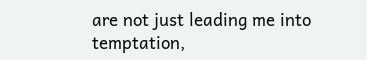are not just leading me into temptation,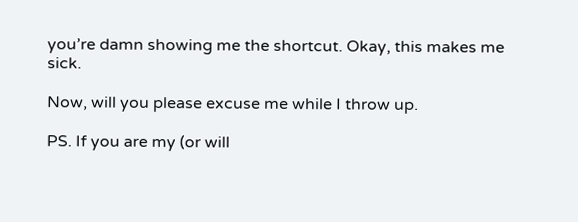you’re damn showing me the shortcut. Okay, this makes me sick.

Now, will you please excuse me while I throw up.

PS. If you are my (or will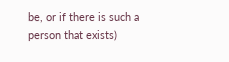be, or if there is such a person that exists)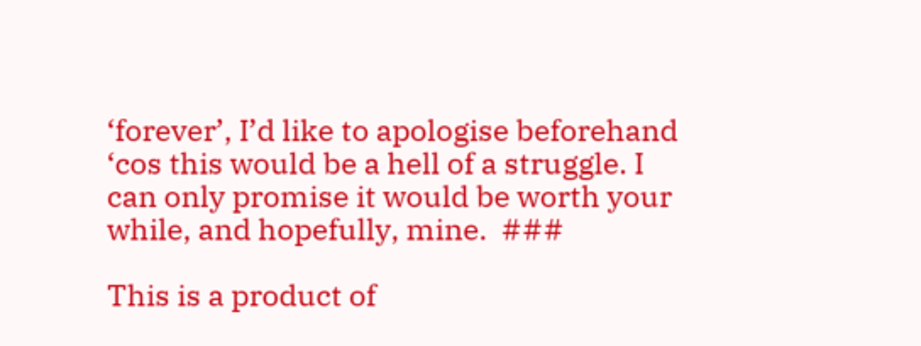‘forever’, I’d like to apologise beforehand ‘cos this would be a hell of a struggle. I can only promise it would be worth your while, and hopefully, mine.  ###

This is a product of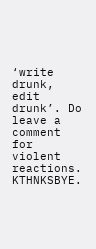‘write drunk, edit drunk’. Do leave a comment for violent reactions. KTHNKSBYE.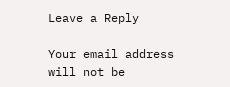Leave a Reply

Your email address will not be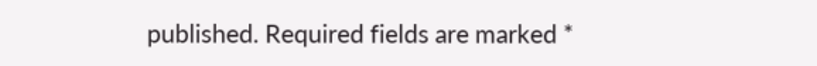published. Required fields are marked *